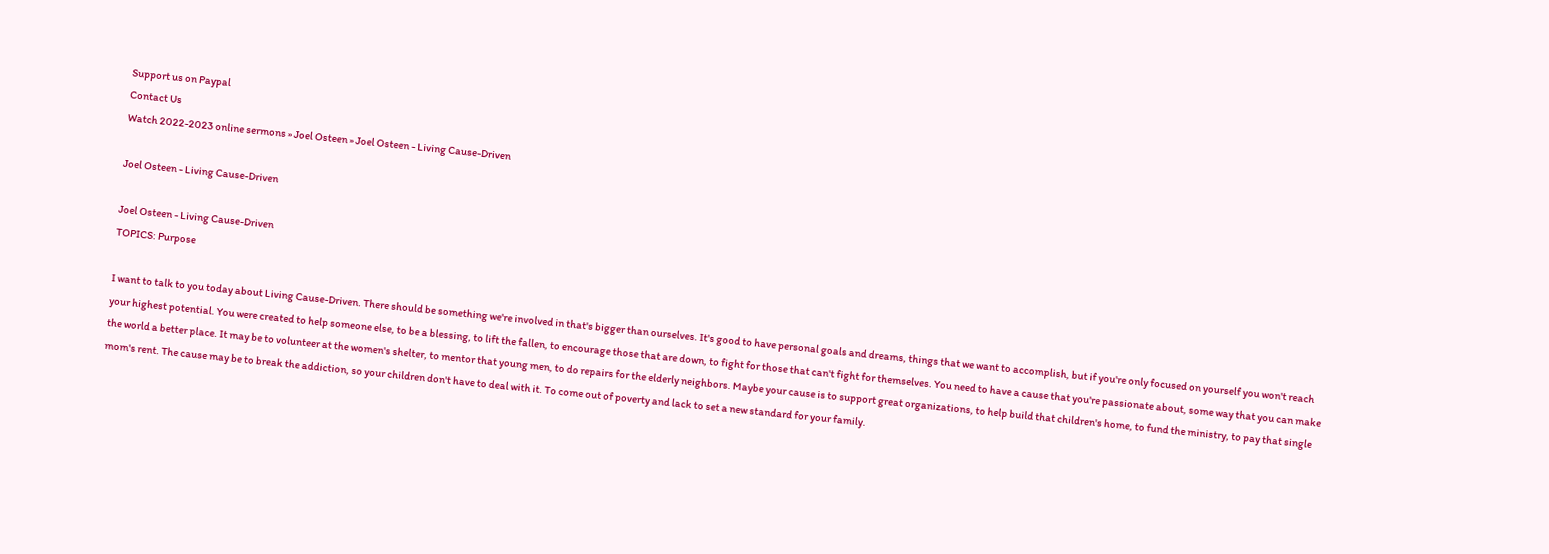Support us on Paypal
Contact Us
Watch 2022-2023 online sermons » Joel Osteen » Joel Osteen - Living Cause-Driven

Joel Osteen - Living Cause-Driven

Joel Osteen - Living Cause-Driven
TOPICS: Purpose

I want to talk to you today about Living Cause-Driven. There should be something we're involved in that's bigger than ourselves. It's good to have personal goals and dreams, things that we want to accomplish, but if you're only focused on yourself you won't reach your highest potential. You were created to help someone else, to be a blessing, to lift the fallen, to encourage those that are down, to fight for those that can't fight for themselves. You need to have a cause that you're passionate about, some way that you can make the world a better place. It may be to volunteer at the women's shelter, to mentor that young men, to do repairs for the elderly neighbors. Maybe your cause is to support great organizations, to help build that children's home, to fund the ministry, to pay that single mom's rent. The cause may be to break the addiction, so your children don't have to deal with it. To come out of poverty and lack to set a new standard for your family.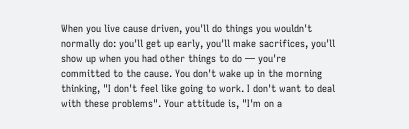When you live cause driven, you'll do things you wouldn't normally do: you'll get up early, you'll make sacrifices, you'll show up when you had other things to do — you're committed to the cause. You don't wake up in the morning thinking, "I don't feel like going to work. I don't want to deal with these problems". Your attitude is, "I'm on a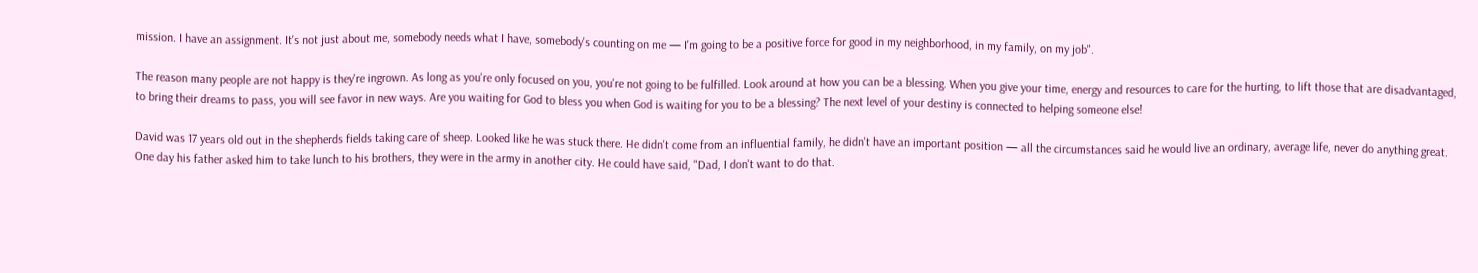mission. I have an assignment. It's not just about me, somebody needs what I have, somebody's counting on me — I'm going to be a positive force for good in my neighborhood, in my family, on my job".

The reason many people are not happy is they're ingrown. As long as you're only focused on you, you're not going to be fulfilled. Look around at how you can be a blessing. When you give your time, energy and resources to care for the hurting, to lift those that are disadvantaged, to bring their dreams to pass, you will see favor in new ways. Are you waiting for God to bless you when God is waiting for you to be a blessing? The next level of your destiny is connected to helping someone else!

David was 17 years old out in the shepherds fields taking care of sheep. Looked like he was stuck there. He didn't come from an influential family, he didn't have an important position — all the circumstances said he would live an ordinary, average life, never do anything great. One day his father asked him to take lunch to his brothers, they were in the army in another city. He could have said, "Dad, I don't want to do that.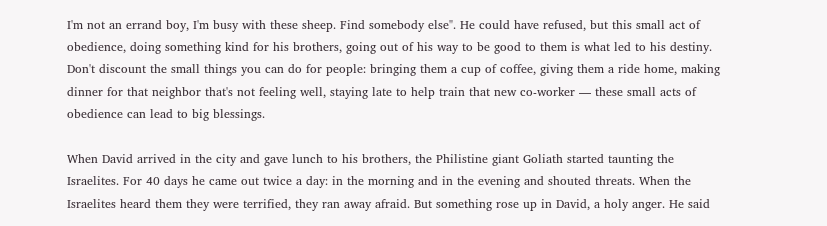I'm not an errand boy, I'm busy with these sheep. Find somebody else". He could have refused, but this small act of obedience, doing something kind for his brothers, going out of his way to be good to them is what led to his destiny. Don't discount the small things you can do for people: bringing them a cup of coffee, giving them a ride home, making dinner for that neighbor that's not feeling well, staying late to help train that new co-worker — these small acts of obedience can lead to big blessings.

When David arrived in the city and gave lunch to his brothers, the Philistine giant Goliath started taunting the Israelites. For 40 days he came out twice a day: in the morning and in the evening and shouted threats. When the Israelites heard them they were terrified, they ran away afraid. But something rose up in David, a holy anger. He said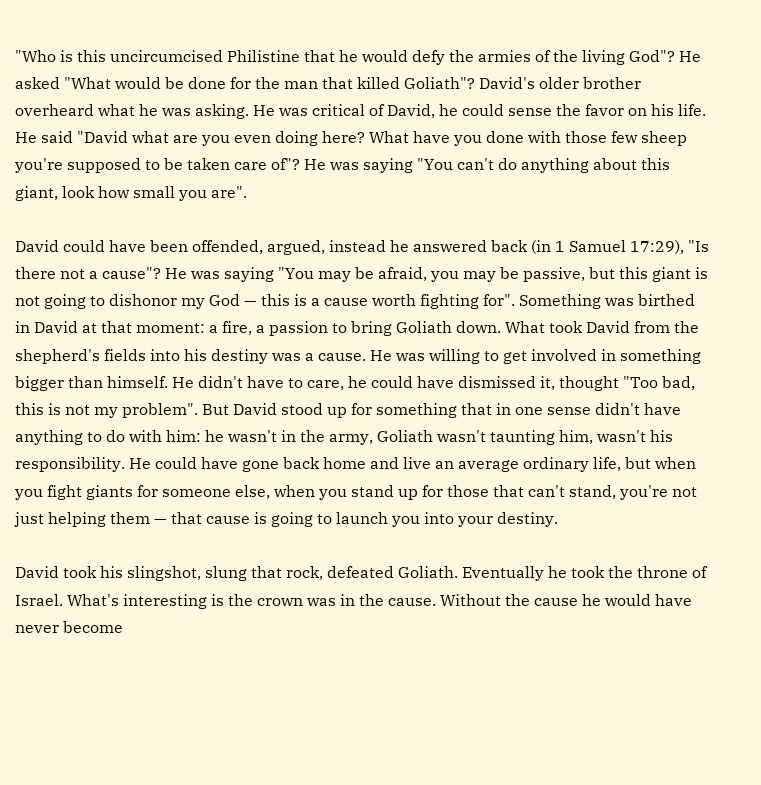"Who is this uncircumcised Philistine that he would defy the armies of the living God"? He asked "What would be done for the man that killed Goliath"? David's older brother overheard what he was asking. He was critical of David, he could sense the favor on his life. He said "David what are you even doing here? What have you done with those few sheep you're supposed to be taken care of"? He was saying "You can't do anything about this giant, look how small you are".

David could have been offended, argued, instead he answered back (in 1 Samuel 17:29), "Is there not a cause"? He was saying "You may be afraid, you may be passive, but this giant is not going to dishonor my God — this is a cause worth fighting for". Something was birthed in David at that moment: a fire, a passion to bring Goliath down. What took David from the shepherd's fields into his destiny was a cause. He was willing to get involved in something bigger than himself. He didn't have to care, he could have dismissed it, thought "Too bad, this is not my problem". But David stood up for something that in one sense didn't have anything to do with him: he wasn't in the army, Goliath wasn't taunting him, wasn't his responsibility. He could have gone back home and live an average ordinary life, but when you fight giants for someone else, when you stand up for those that can't stand, you're not just helping them — that cause is going to launch you into your destiny.

David took his slingshot, slung that rock, defeated Goliath. Eventually he took the throne of Israel. What's interesting is the crown was in the cause. Without the cause he would have never become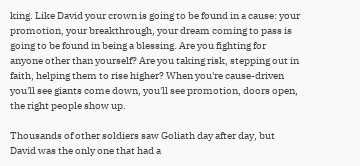king. Like David your crown is going to be found in a cause: your promotion, your breakthrough, your dream coming to pass is going to be found in being a blessing. Are you fighting for anyone other than yourself? Are you taking risk, stepping out in faith, helping them to rise higher? When you're cause-driven you'll see giants come down, you'll see promotion, doors open, the right people show up.

Thousands of other soldiers saw Goliath day after day, but David was the only one that had a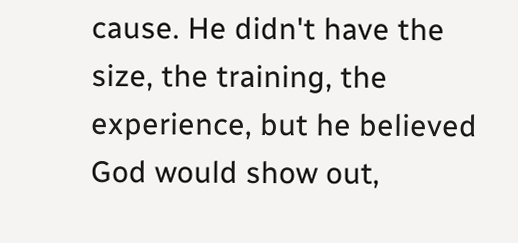cause. He didn't have the size, the training, the experience, but he believed God would show out,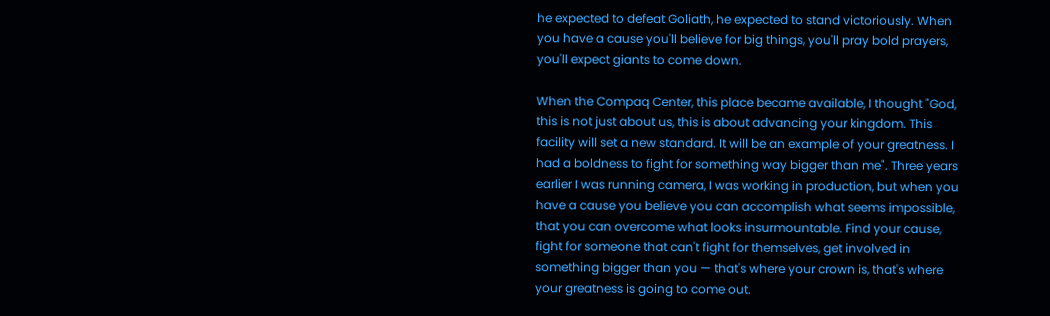he expected to defeat Goliath, he expected to stand victoriously. When you have a cause you'll believe for big things, you'll pray bold prayers, you'll expect giants to come down.

When the Compaq Center, this place became available, I thought "God, this is not just about us, this is about advancing your kingdom. This facility will set a new standard. It will be an example of your greatness. I had a boldness to fight for something way bigger than me". Three years earlier I was running camera, I was working in production, but when you have a cause you believe you can accomplish what seems impossible, that you can overcome what looks insurmountable. Find your cause, fight for someone that can't fight for themselves, get involved in something bigger than you — that's where your crown is, that's where your greatness is going to come out.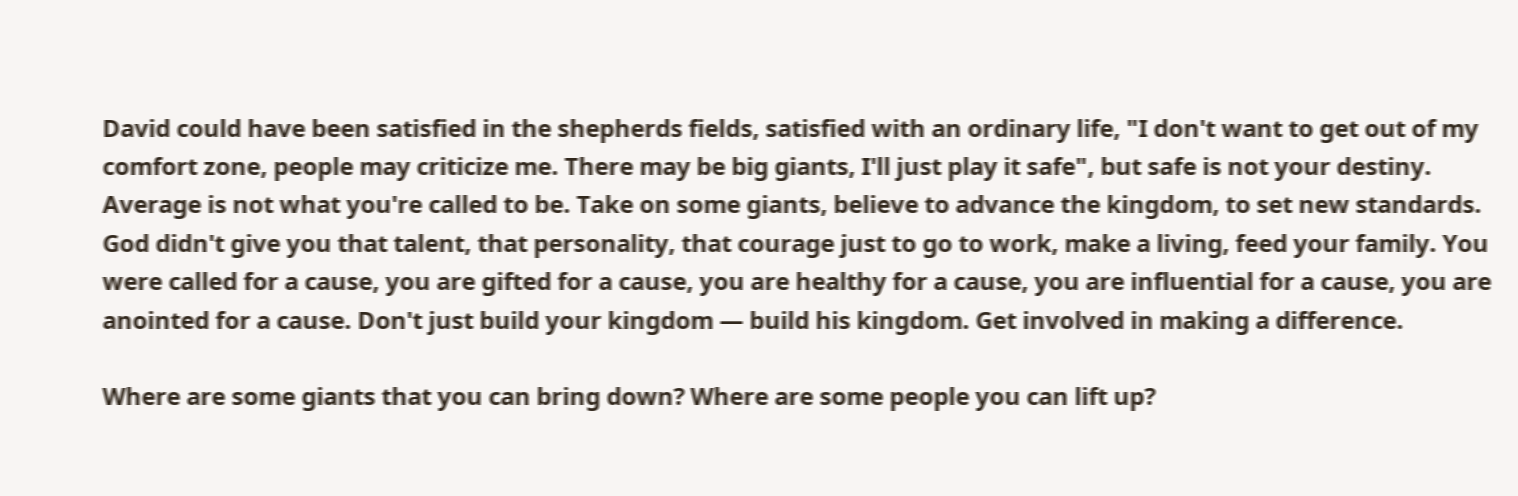David could have been satisfied in the shepherds fields, satisfied with an ordinary life, "I don't want to get out of my comfort zone, people may criticize me. There may be big giants, I'll just play it safe", but safe is not your destiny. Average is not what you're called to be. Take on some giants, believe to advance the kingdom, to set new standards. God didn't give you that talent, that personality, that courage just to go to work, make a living, feed your family. You were called for a cause, you are gifted for a cause, you are healthy for a cause, you are influential for a cause, you are anointed for a cause. Don't just build your kingdom — build his kingdom. Get involved in making a difference.

Where are some giants that you can bring down? Where are some people you can lift up?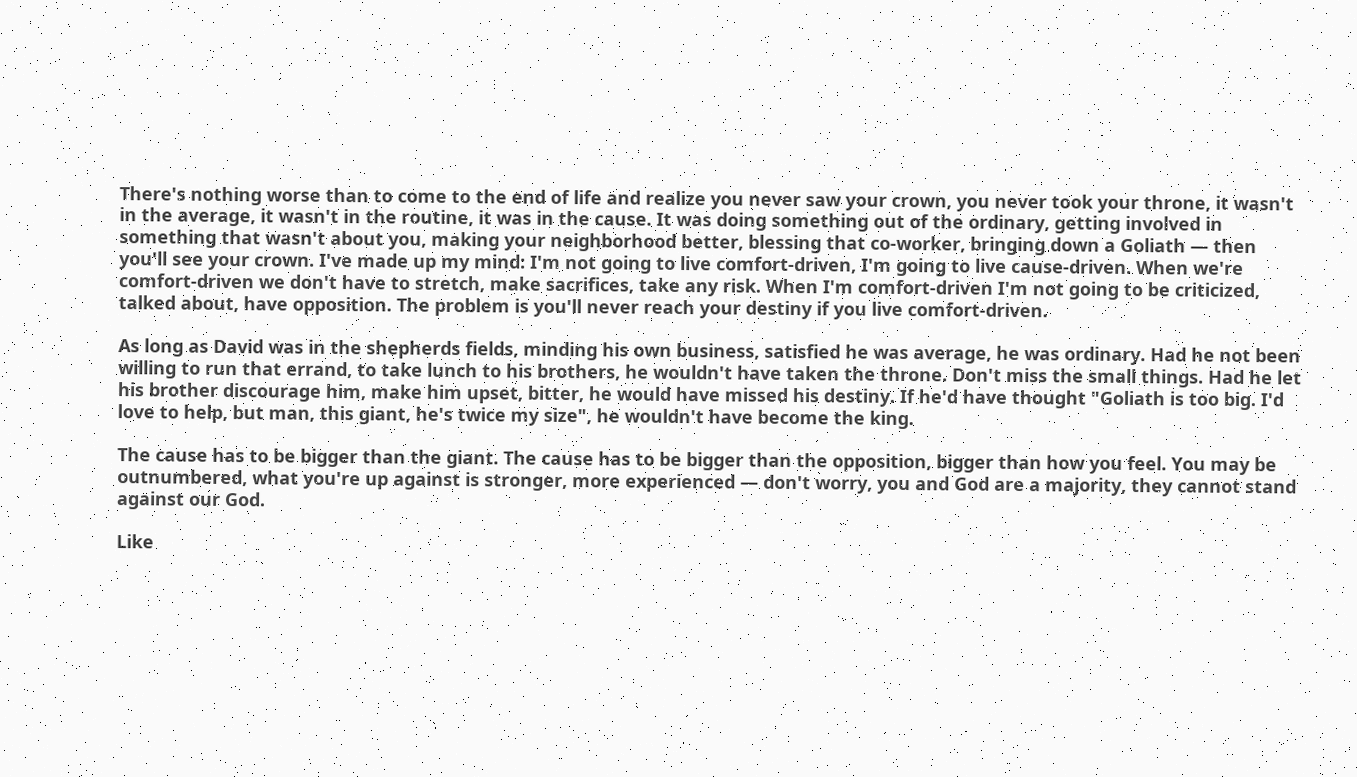There's nothing worse than to come to the end of life and realize you never saw your crown, you never took your throne, it wasn't in the average, it wasn't in the routine, it was in the cause. It was doing something out of the ordinary, getting involved in something that wasn't about you, making your neighborhood better, blessing that co-worker, bringing down a Goliath — then you'll see your crown. I've made up my mind: I'm not going to live comfort-driven, I'm going to live cause-driven. When we're comfort-driven we don't have to stretch, make sacrifices, take any risk. When I'm comfort-driven I'm not going to be criticized, talked about, have opposition. The problem is you'll never reach your destiny if you live comfort-driven.

As long as David was in the shepherds fields, minding his own business, satisfied he was average, he was ordinary. Had he not been willing to run that errand, to take lunch to his brothers, he wouldn't have taken the throne. Don't miss the small things. Had he let his brother discourage him, make him upset, bitter, he would have missed his destiny. If he'd have thought "Goliath is too big. I'd love to help, but man, this giant, he's twice my size", he wouldn't have become the king.

The cause has to be bigger than the giant. The cause has to be bigger than the opposition, bigger than how you feel. You may be outnumbered, what you're up against is stronger, more experienced — don't worry, you and God are a majority, they cannot stand against our God.

Like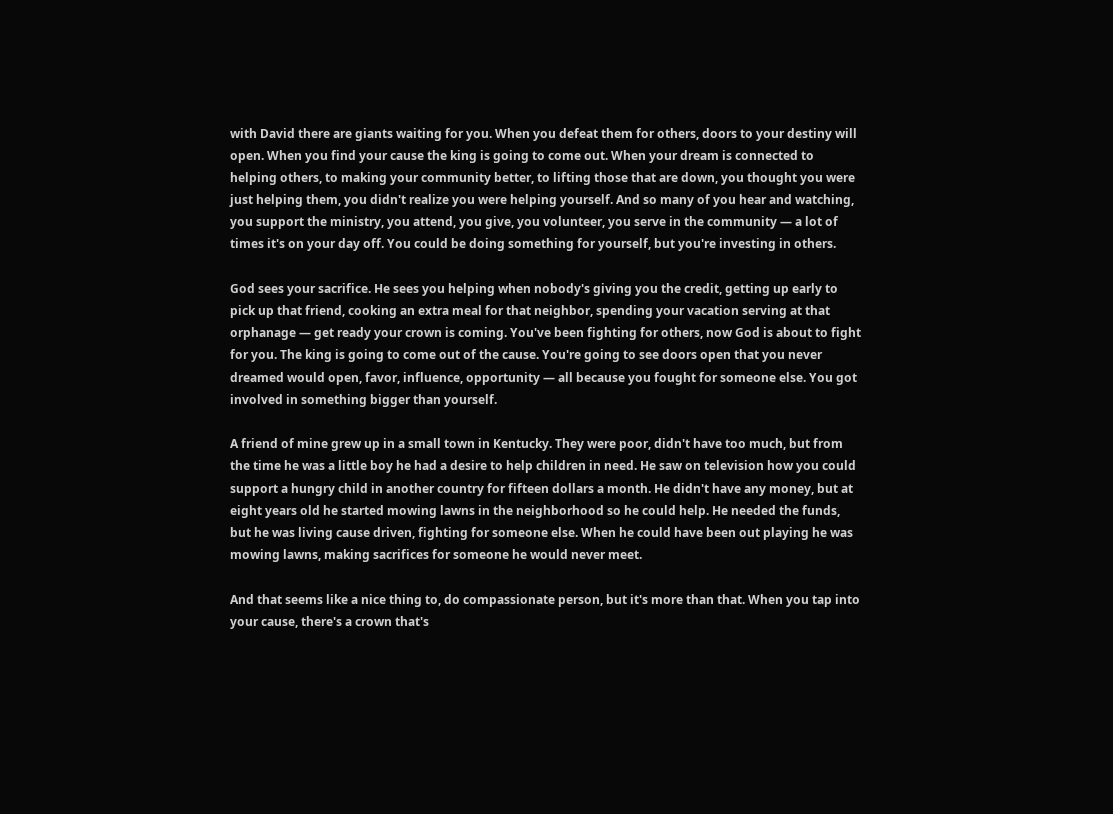with David there are giants waiting for you. When you defeat them for others, doors to your destiny will open. When you find your cause the king is going to come out. When your dream is connected to helping others, to making your community better, to lifting those that are down, you thought you were just helping them, you didn't realize you were helping yourself. And so many of you hear and watching, you support the ministry, you attend, you give, you volunteer, you serve in the community — a lot of times it's on your day off. You could be doing something for yourself, but you're investing in others.

God sees your sacrifice. He sees you helping when nobody's giving you the credit, getting up early to pick up that friend, cooking an extra meal for that neighbor, spending your vacation serving at that orphanage — get ready your crown is coming. You've been fighting for others, now God is about to fight for you. The king is going to come out of the cause. You're going to see doors open that you never dreamed would open, favor, influence, opportunity — all because you fought for someone else. You got involved in something bigger than yourself.

A friend of mine grew up in a small town in Kentucky. They were poor, didn't have too much, but from the time he was a little boy he had a desire to help children in need. He saw on television how you could support a hungry child in another country for fifteen dollars a month. He didn't have any money, but at eight years old he started mowing lawns in the neighborhood so he could help. He needed the funds, but he was living cause driven, fighting for someone else. When he could have been out playing he was mowing lawns, making sacrifices for someone he would never meet.

And that seems like a nice thing to, do compassionate person, but it's more than that. When you tap into your cause, there's a crown that's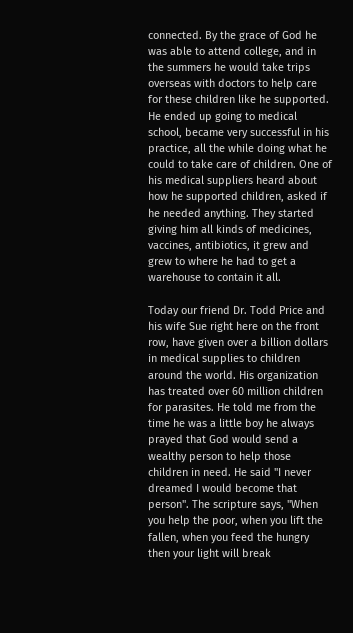connected. By the grace of God he was able to attend college, and in the summers he would take trips overseas with doctors to help care for these children like he supported. He ended up going to medical school, became very successful in his practice, all the while doing what he could to take care of children. One of his medical suppliers heard about how he supported children, asked if he needed anything. They started giving him all kinds of medicines, vaccines, antibiotics, it grew and grew to where he had to get a warehouse to contain it all.

Today our friend Dr. Todd Price and his wife Sue right here on the front row, have given over a billion dollars in medical supplies to children around the world. His organization has treated over 60 million children for parasites. He told me from the time he was a little boy he always prayed that God would send a wealthy person to help those children in need. He said "I never dreamed I would become that person". The scripture says, "When you help the poor, when you lift the fallen, when you feed the hungry then your light will break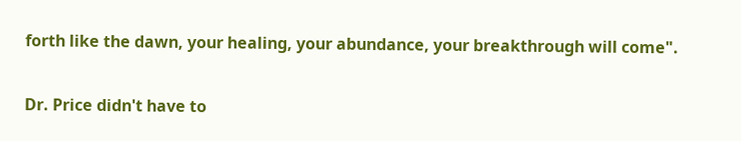forth like the dawn, your healing, your abundance, your breakthrough will come".

Dr. Price didn't have to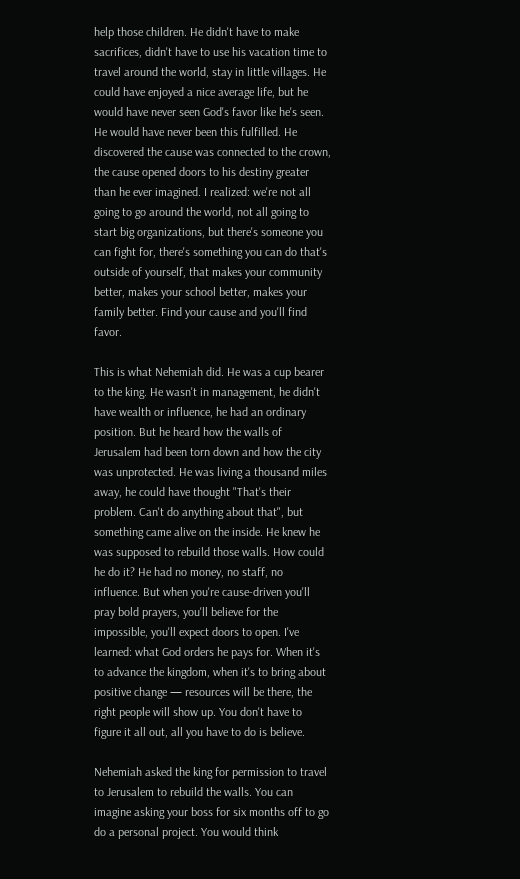help those children. He didn't have to make sacrifices, didn't have to use his vacation time to travel around the world, stay in little villages. He could have enjoyed a nice average life, but he would have never seen God's favor like he's seen. He would have never been this fulfilled. He discovered the cause was connected to the crown, the cause opened doors to his destiny greater than he ever imagined. I realized: we're not all going to go around the world, not all going to start big organizations, but there's someone you can fight for, there's something you can do that's outside of yourself, that makes your community better, makes your school better, makes your family better. Find your cause and you'll find favor.

This is what Nehemiah did. He was a cup bearer to the king. He wasn't in management, he didn't have wealth or influence, he had an ordinary position. But he heard how the walls of Jerusalem had been torn down and how the city was unprotected. He was living a thousand miles away, he could have thought "That's their problem. Can't do anything about that", but something came alive on the inside. He knew he was supposed to rebuild those walls. How could he do it? He had no money, no staff, no influence. But when you're cause-driven you'll pray bold prayers, you'll believe for the impossible, you'll expect doors to open. I've learned: what God orders he pays for. When it's to advance the kingdom, when it's to bring about positive change — resources will be there, the right people will show up. You don't have to figure it all out, all you have to do is believe.

Nehemiah asked the king for permission to travel to Jerusalem to rebuild the walls. You can imagine asking your boss for six months off to go do a personal project. You would think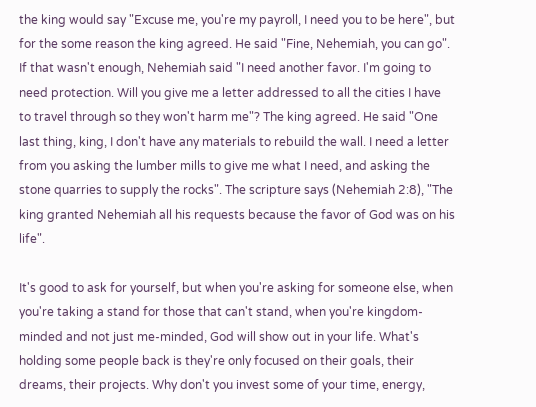the king would say "Excuse me, you're my payroll, I need you to be here", but for the some reason the king agreed. He said "Fine, Nehemiah, you can go". If that wasn't enough, Nehemiah said "I need another favor. I'm going to need protection. Will you give me a letter addressed to all the cities I have to travel through so they won't harm me"? The king agreed. He said "One last thing, king, I don't have any materials to rebuild the wall. I need a letter from you asking the lumber mills to give me what I need, and asking the stone quarries to supply the rocks". The scripture says (Nehemiah 2:8), "The king granted Nehemiah all his requests because the favor of God was on his life".

It's good to ask for yourself, but when you're asking for someone else, when you're taking a stand for those that can't stand, when you're kingdom-minded and not just me-minded, God will show out in your life. What's holding some people back is they're only focused on their goals, their dreams, their projects. Why don't you invest some of your time, energy,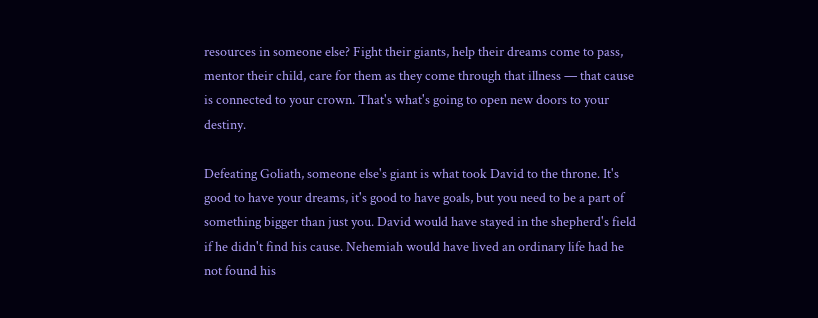resources in someone else? Fight their giants, help their dreams come to pass, mentor their child, care for them as they come through that illness — that cause is connected to your crown. That's what's going to open new doors to your destiny.

Defeating Goliath, someone else's giant is what took David to the throne. It's good to have your dreams, it's good to have goals, but you need to be a part of something bigger than just you. David would have stayed in the shepherd's field if he didn't find his cause. Nehemiah would have lived an ordinary life had he not found his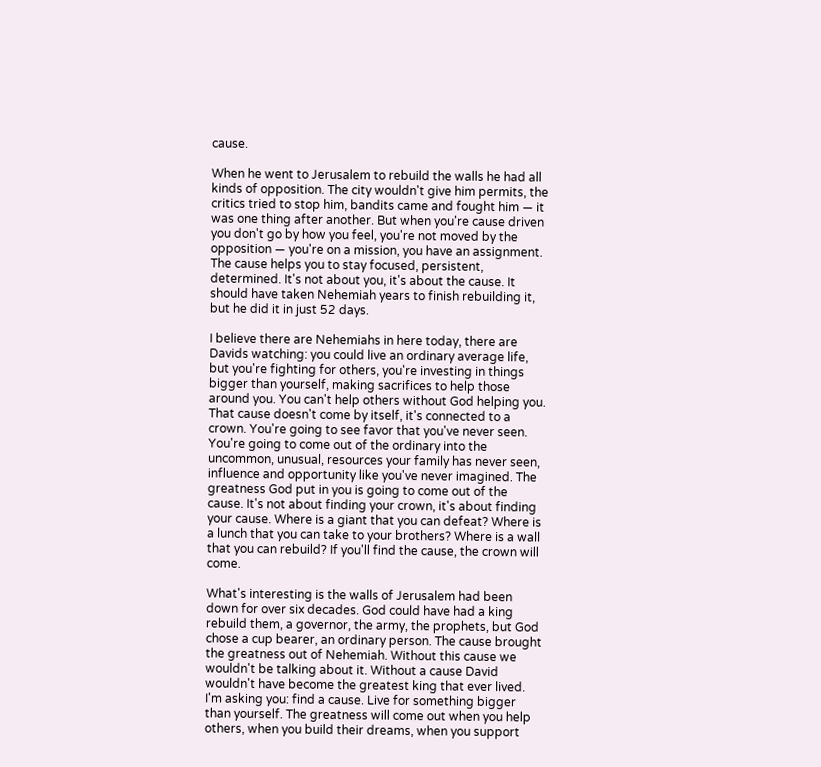cause.

When he went to Jerusalem to rebuild the walls he had all kinds of opposition. The city wouldn't give him permits, the critics tried to stop him, bandits came and fought him — it was one thing after another. But when you're cause driven you don't go by how you feel, you're not moved by the opposition — you're on a mission, you have an assignment. The cause helps you to stay focused, persistent, determined. It's not about you, it's about the cause. It should have taken Nehemiah years to finish rebuilding it, but he did it in just 52 days.

I believe there are Nehemiahs in here today, there are Davids watching: you could live an ordinary average life, but you're fighting for others, you're investing in things bigger than yourself, making sacrifices to help those around you. You can't help others without God helping you. That cause doesn't come by itself, it's connected to a crown. You're going to see favor that you've never seen. You're going to come out of the ordinary into the uncommon, unusual, resources your family has never seen, influence and opportunity like you've never imagined. The greatness God put in you is going to come out of the cause. It's not about finding your crown, it's about finding your cause. Where is a giant that you can defeat? Where is a lunch that you can take to your brothers? Where is a wall that you can rebuild? If you'll find the cause, the crown will come.

What's interesting is the walls of Jerusalem had been down for over six decades. God could have had a king rebuild them, a governor, the army, the prophets, but God chose a cup bearer, an ordinary person. The cause brought the greatness out of Nehemiah. Without this cause we wouldn't be talking about it. Without a cause David wouldn't have become the greatest king that ever lived. I'm asking you: find a cause. Live for something bigger than yourself. The greatness will come out when you help others, when you build their dreams, when you support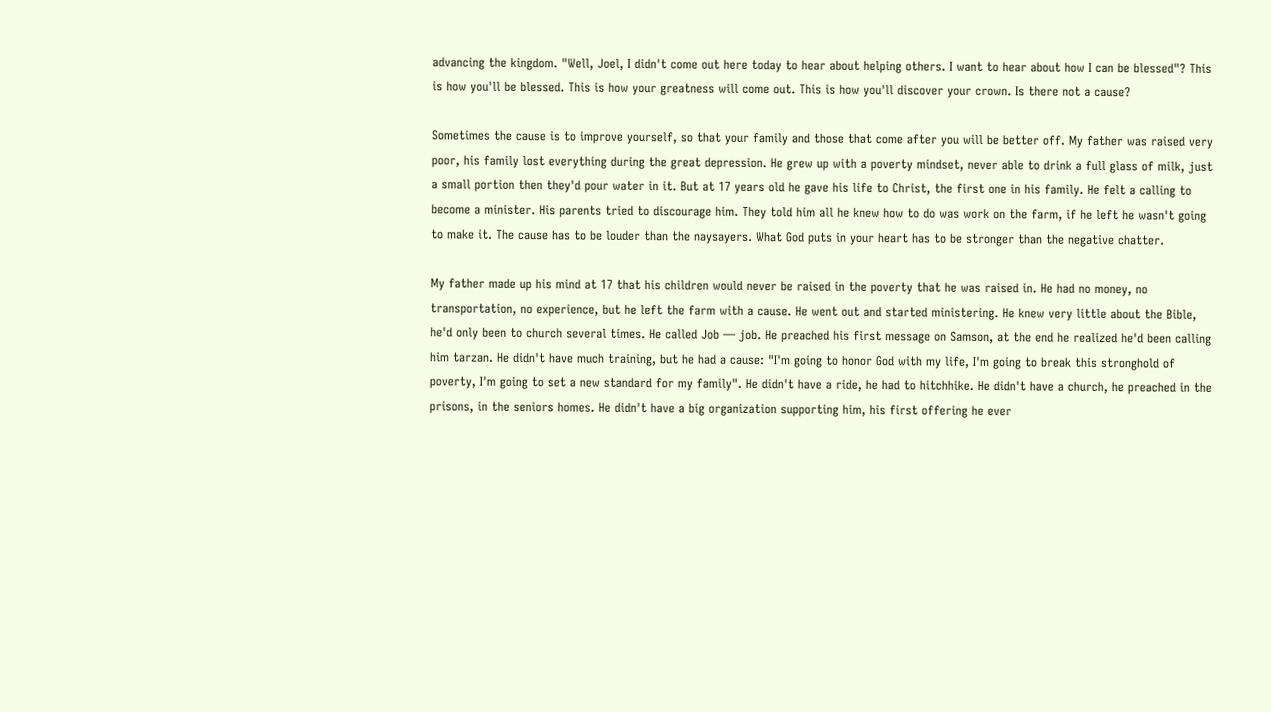advancing the kingdom. "Well, Joel, I didn't come out here today to hear about helping others. I want to hear about how I can be blessed"? This is how you'll be blessed. This is how your greatness will come out. This is how you'll discover your crown. Is there not a cause?

Sometimes the cause is to improve yourself, so that your family and those that come after you will be better off. My father was raised very poor, his family lost everything during the great depression. He grew up with a poverty mindset, never able to drink a full glass of milk, just a small portion then they'd pour water in it. But at 17 years old he gave his life to Christ, the first one in his family. He felt a calling to become a minister. His parents tried to discourage him. They told him all he knew how to do was work on the farm, if he left he wasn't going to make it. The cause has to be louder than the naysayers. What God puts in your heart has to be stronger than the negative chatter.

My father made up his mind at 17 that his children would never be raised in the poverty that he was raised in. He had no money, no transportation, no experience, but he left the farm with a cause. He went out and started ministering. He knew very little about the Bible, he'd only been to church several times. He called Job — job. He preached his first message on Samson, at the end he realized he'd been calling him tarzan. He didn't have much training, but he had a cause: "I'm going to honor God with my life, I'm going to break this stronghold of poverty, I'm going to set a new standard for my family". He didn't have a ride, he had to hitchhike. He didn't have a church, he preached in the prisons, in the seniors homes. He didn't have a big organization supporting him, his first offering he ever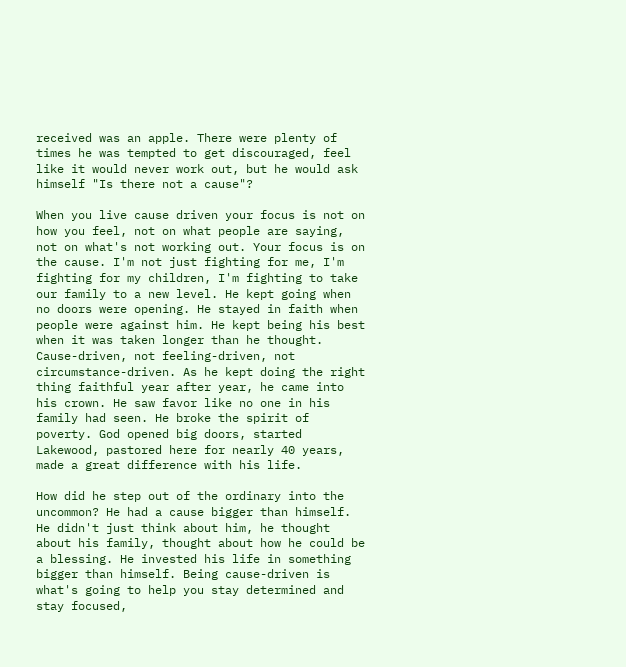received was an apple. There were plenty of times he was tempted to get discouraged, feel like it would never work out, but he would ask himself "Is there not a cause"?

When you live cause driven your focus is not on how you feel, not on what people are saying, not on what's not working out. Your focus is on the cause. I'm not just fighting for me, I'm fighting for my children, I'm fighting to take our family to a new level. He kept going when no doors were opening. He stayed in faith when people were against him. He kept being his best when it was taken longer than he thought. Cause-driven, not feeling-driven, not circumstance-driven. As he kept doing the right thing faithful year after year, he came into his crown. He saw favor like no one in his family had seen. He broke the spirit of poverty. God opened big doors, started Lakewood, pastored here for nearly 40 years, made a great difference with his life.

How did he step out of the ordinary into the uncommon? He had a cause bigger than himself. He didn't just think about him, he thought about his family, thought about how he could be a blessing. He invested his life in something bigger than himself. Being cause-driven is what's going to help you stay determined and stay focused,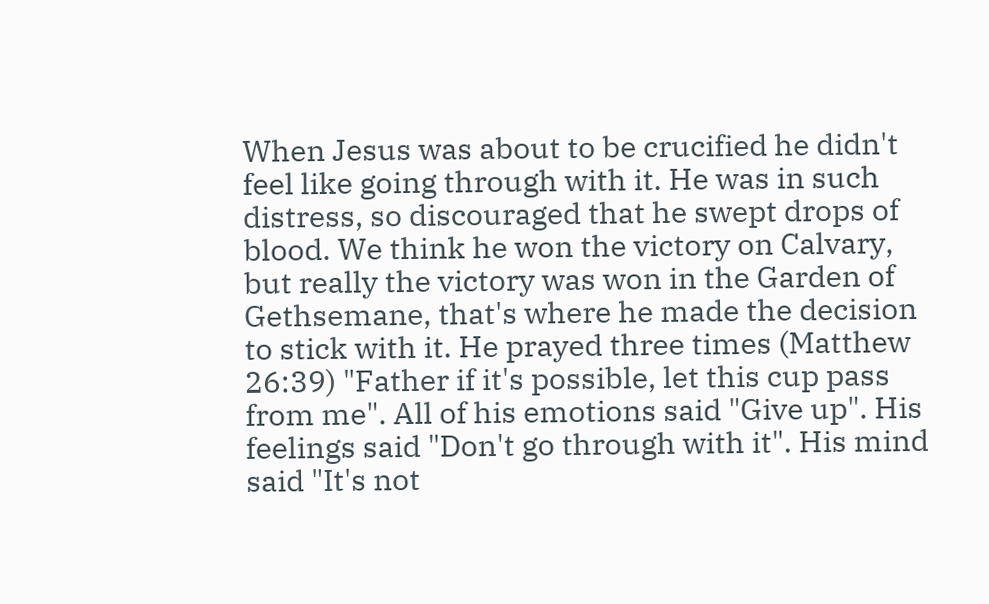When Jesus was about to be crucified he didn't feel like going through with it. He was in such distress, so discouraged that he swept drops of blood. We think he won the victory on Calvary, but really the victory was won in the Garden of Gethsemane, that's where he made the decision to stick with it. He prayed three times (Matthew 26:39) "Father if it's possible, let this cup pass from me". All of his emotions said "Give up". His feelings said "Don't go through with it". His mind said "It's not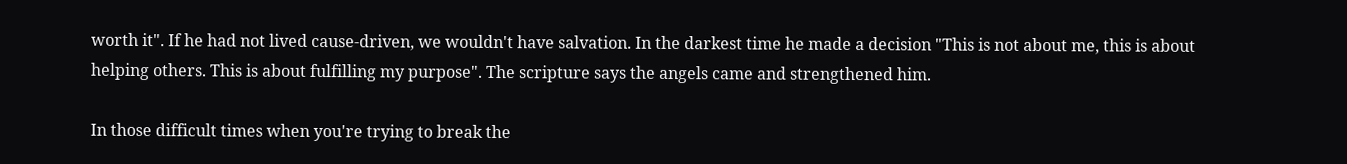worth it". If he had not lived cause-driven, we wouldn't have salvation. In the darkest time he made a decision "This is not about me, this is about helping others. This is about fulfilling my purpose". The scripture says the angels came and strengthened him.

In those difficult times when you're trying to break the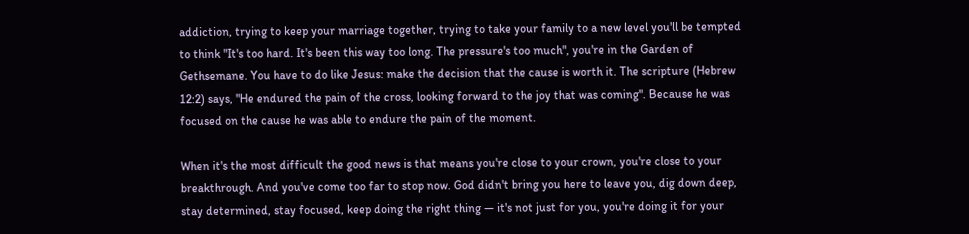addiction, trying to keep your marriage together, trying to take your family to a new level you'll be tempted to think "It's too hard. It's been this way too long. The pressure's too much", you're in the Garden of Gethsemane. You have to do like Jesus: make the decision that the cause is worth it. The scripture (Hebrew 12:2) says, "He endured the pain of the cross, looking forward to the joy that was coming". Because he was focused on the cause he was able to endure the pain of the moment.

When it's the most difficult the good news is that means you're close to your crown, you're close to your breakthrough. And you've come too far to stop now. God didn't bring you here to leave you, dig down deep, stay determined, stay focused, keep doing the right thing — it's not just for you, you're doing it for your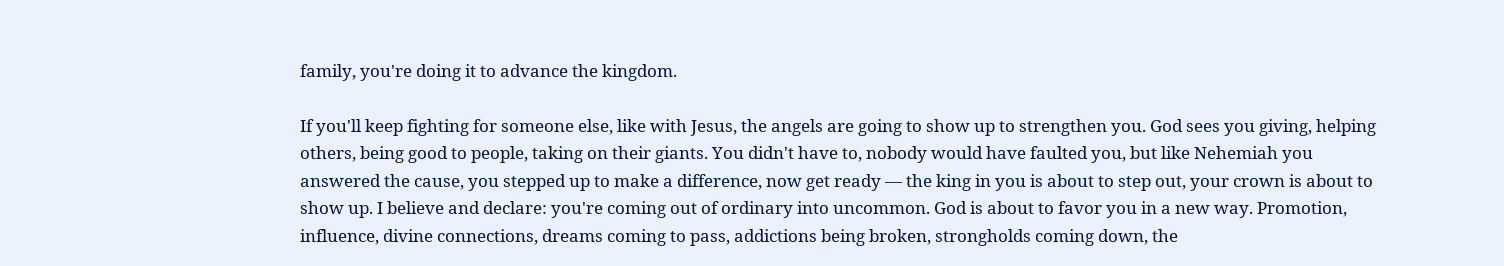family, you're doing it to advance the kingdom.

If you'll keep fighting for someone else, like with Jesus, the angels are going to show up to strengthen you. God sees you giving, helping others, being good to people, taking on their giants. You didn't have to, nobody would have faulted you, but like Nehemiah you answered the cause, you stepped up to make a difference, now get ready — the king in you is about to step out, your crown is about to show up. I believe and declare: you're coming out of ordinary into uncommon. God is about to favor you in a new way. Promotion, influence, divine connections, dreams coming to pass, addictions being broken, strongholds coming down, the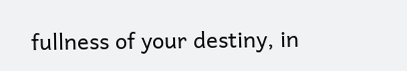fullness of your destiny, in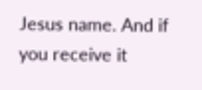Jesus name. And if you receive it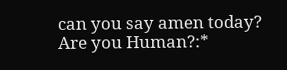can you say amen today?
Are you Human?:*